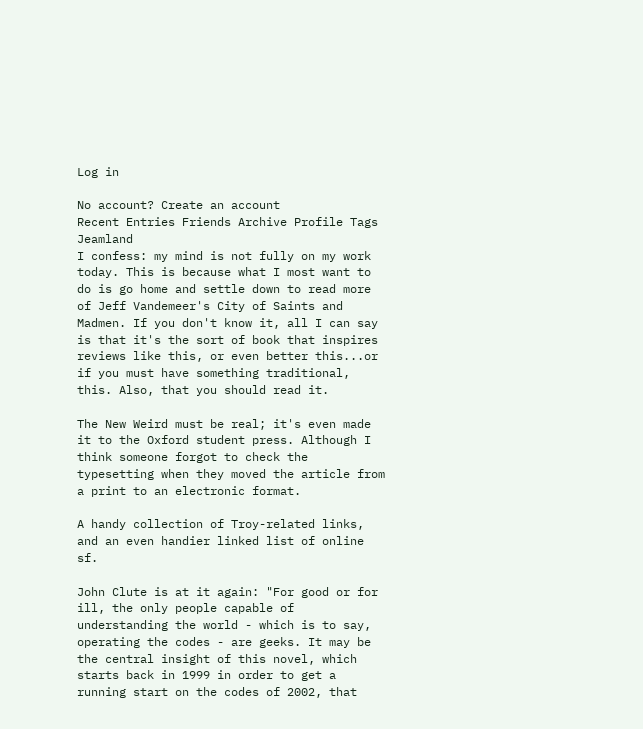Log in

No account? Create an account
Recent Entries Friends Archive Profile Tags Jeamland
I confess: my mind is not fully on my work today. This is because what I most want to do is go home and settle down to read more of Jeff Vandemeer's City of Saints and Madmen. If you don't know it, all I can say is that it's the sort of book that inspires reviews like this, or even better this...or if you must have something traditional, this. Also, that you should read it.

The New Weird must be real; it's even made it to the Oxford student press. Although I think someone forgot to check the typesetting when they moved the article from a print to an electronic format.

A handy collection of Troy-related links, and an even handier linked list of online sf.

John Clute is at it again: "For good or for ill, the only people capable of understanding the world - which is to say, operating the codes - are geeks. It may be the central insight of this novel, which starts back in 1999 in order to get a running start on the codes of 2002, that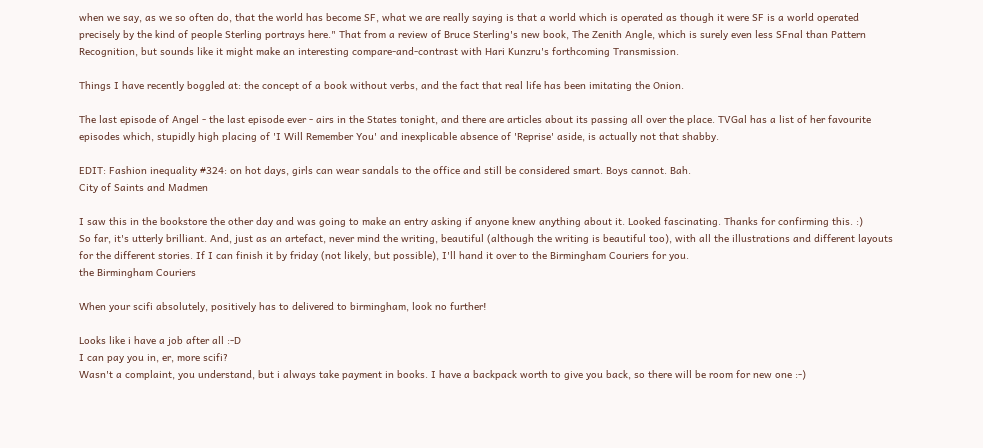when we say, as we so often do, that the world has become SF, what we are really saying is that a world which is operated as though it were SF is a world operated precisely by the kind of people Sterling portrays here." That from a review of Bruce Sterling's new book, The Zenith Angle, which is surely even less SFnal than Pattern Recognition, but sounds like it might make an interesting compare-and-contrast with Hari Kunzru's forthcoming Transmission.

Things I have recently boggled at: the concept of a book without verbs, and the fact that real life has been imitating the Onion.

The last episode of Angel - the last episode ever - airs in the States tonight, and there are articles about its passing all over the place. TVGal has a list of her favourite episodes which, stupidly high placing of 'I Will Remember You' and inexplicable absence of 'Reprise' aside, is actually not that shabby.

EDIT: Fashion inequality #324: on hot days, girls can wear sandals to the office and still be considered smart. Boys cannot. Bah.
City of Saints and Madmen

I saw this in the bookstore the other day and was going to make an entry asking if anyone knew anything about it. Looked fascinating. Thanks for confirming this. :)
So far, it's utterly brilliant. And, just as an artefact, never mind the writing, beautiful (although the writing is beautiful too), with all the illustrations and different layouts for the different stories. If I can finish it by friday (not likely, but possible), I'll hand it over to the Birmingham Couriers for you.
the Birmingham Couriers

When your scifi absolutely, positively has to delivered to birmingham, look no further!

Looks like i have a job after all :-D
I can pay you in, er, more scifi?
Wasn't a complaint, you understand, but i always take payment in books. I have a backpack worth to give you back, so there will be room for new one :-)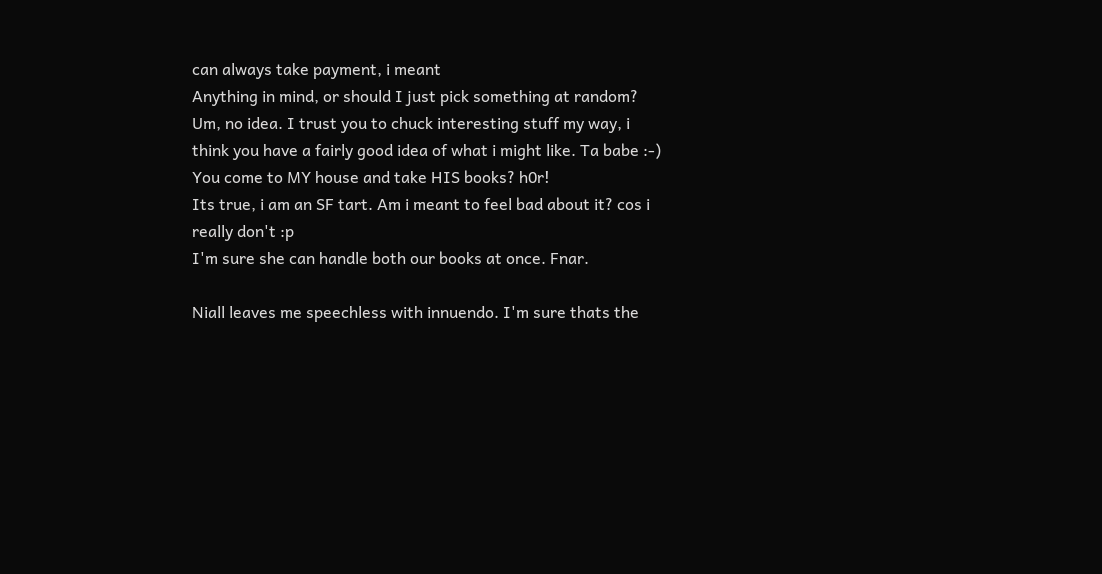can always take payment, i meant
Anything in mind, or should I just pick something at random?
Um, no idea. I trust you to chuck interesting stuff my way, i think you have a fairly good idea of what i might like. Ta babe :-)
You come to MY house and take HIS books? h0r!
Its true, i am an SF tart. Am i meant to feel bad about it? cos i really don't :p
I'm sure she can handle both our books at once. Fnar.

Niall leaves me speechless with innuendo. I'm sure thats the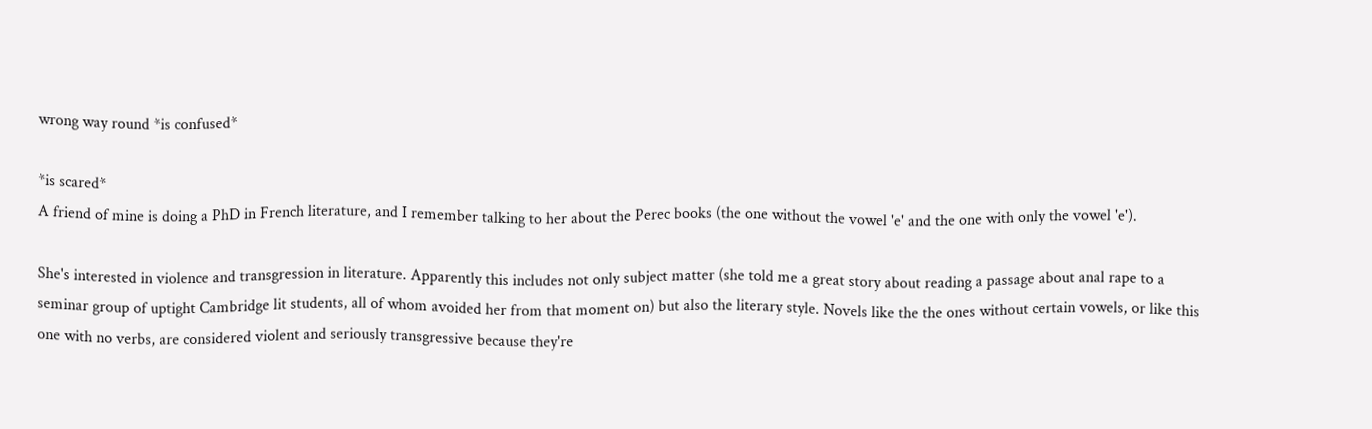wrong way round *is confused*

*is scared*
A friend of mine is doing a PhD in French literature, and I remember talking to her about the Perec books (the one without the vowel 'e' and the one with only the vowel 'e').

She's interested in violence and transgression in literature. Apparently this includes not only subject matter (she told me a great story about reading a passage about anal rape to a seminar group of uptight Cambridge lit students, all of whom avoided her from that moment on) but also the literary style. Novels like the the ones without certain vowels, or like this one with no verbs, are considered violent and seriously transgressive because they're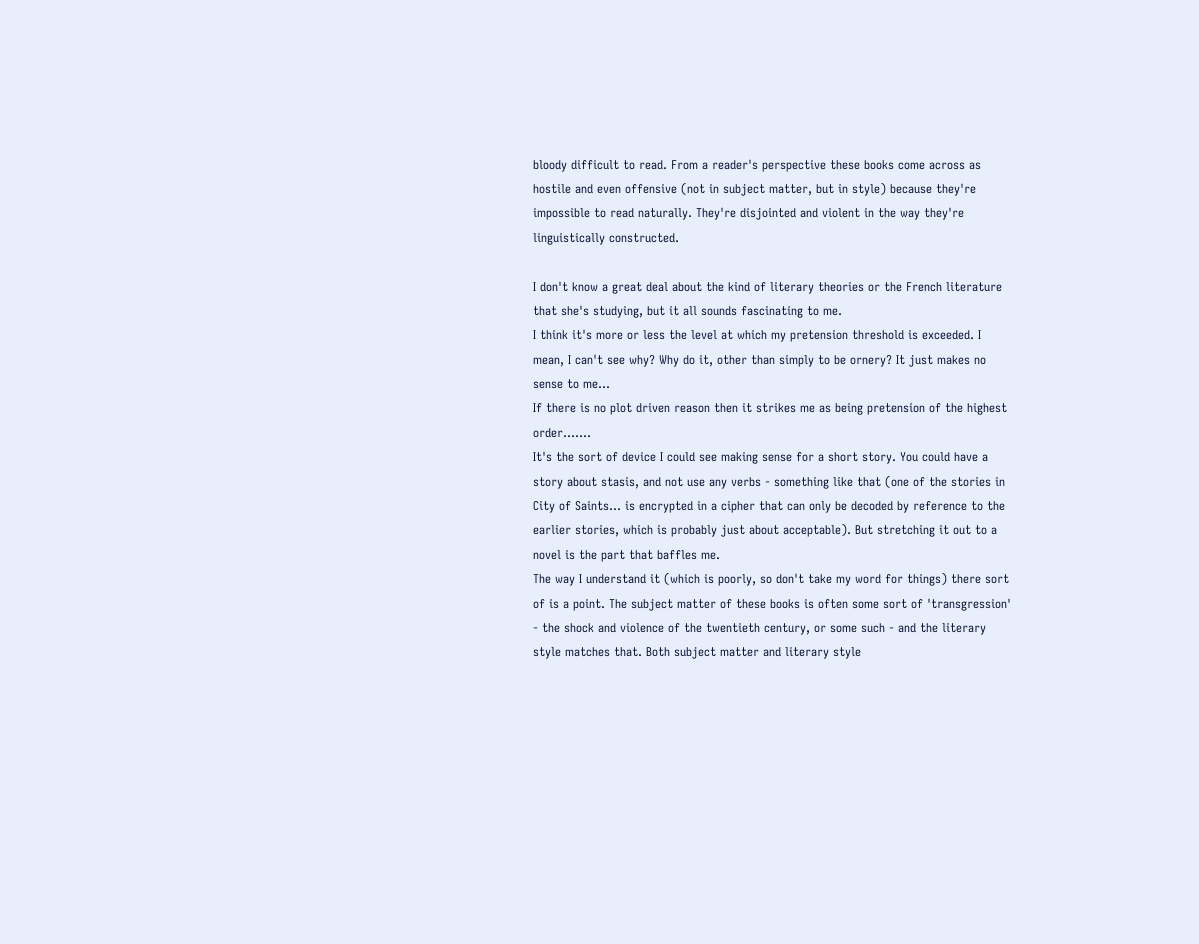bloody difficult to read. From a reader's perspective these books come across as hostile and even offensive (not in subject matter, but in style) because they're impossible to read naturally. They're disjointed and violent in the way they're linguistically constructed.

I don't know a great deal about the kind of literary theories or the French literature that she's studying, but it all sounds fascinating to me.
I think it's more or less the level at which my pretension threshold is exceeded. I mean, I can't see why? Why do it, other than simply to be ornery? It just makes no sense to me...
If there is no plot driven reason then it strikes me as being pretension of the highest order.......
It's the sort of device I could see making sense for a short story. You could have a story about stasis, and not use any verbs - something like that (one of the stories in City of Saints... is encrypted in a cipher that can only be decoded by reference to the earlier stories, which is probably just about acceptable). But stretching it out to a novel is the part that baffles me.
The way I understand it (which is poorly, so don't take my word for things) there sort of is a point. The subject matter of these books is often some sort of 'transgression' - the shock and violence of the twentieth century, or some such - and the literary style matches that. Both subject matter and literary style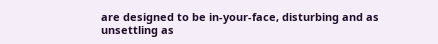are designed to be in-your-face, disturbing and as unsettling as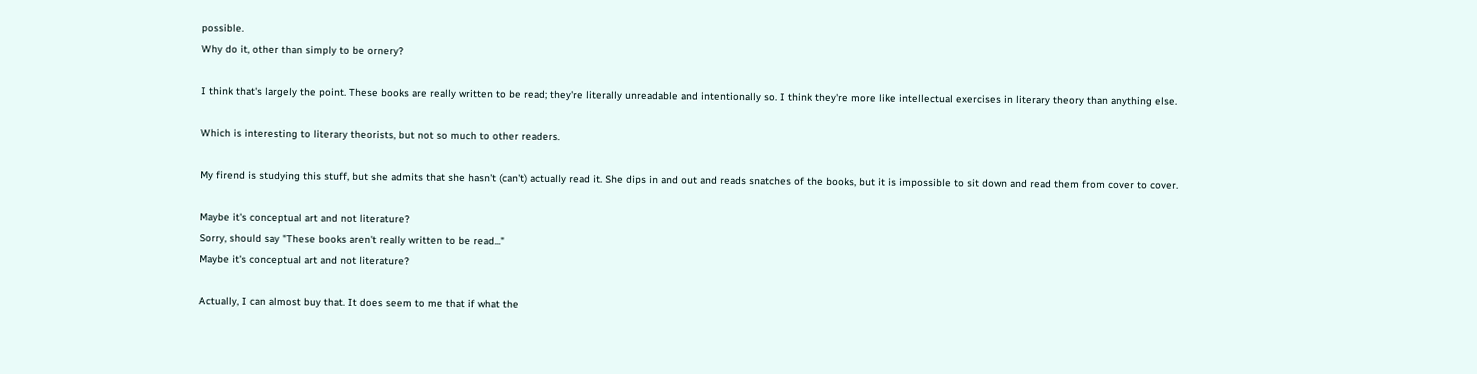possible.
Why do it, other than simply to be ornery?

I think that's largely the point. These books are really written to be read; they're literally unreadable and intentionally so. I think they're more like intellectual exercises in literary theory than anything else.

Which is interesting to literary theorists, but not so much to other readers.

My firend is studying this stuff, but she admits that she hasn't (can't) actually read it. She dips in and out and reads snatches of the books, but it is impossible to sit down and read them from cover to cover.

Maybe it's conceptual art and not literature?
Sorry, should say "These books aren't really written to be read..."
Maybe it's conceptual art and not literature?

Actually, I can almost buy that. It does seem to me that if what the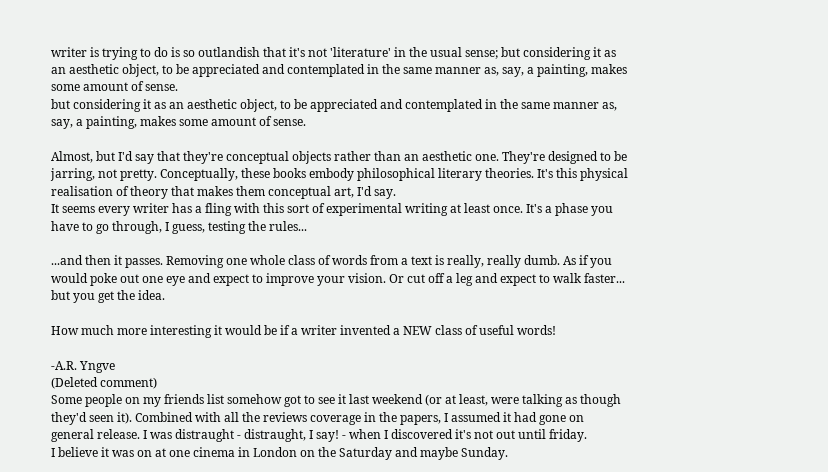writer is trying to do is so outlandish that it's not 'literature' in the usual sense; but considering it as an aesthetic object, to be appreciated and contemplated in the same manner as, say, a painting, makes some amount of sense.
but considering it as an aesthetic object, to be appreciated and contemplated in the same manner as, say, a painting, makes some amount of sense.

Almost, but I'd say that they're conceptual objects rather than an aesthetic one. They're designed to be jarring, not pretty. Conceptually, these books embody philosophical literary theories. It's this physical realisation of theory that makes them conceptual art, I'd say.
It seems every writer has a fling with this sort of experimental writing at least once. It's a phase you have to go through, I guess, testing the rules...

...and then it passes. Removing one whole class of words from a text is really, really dumb. As if you would poke out one eye and expect to improve your vision. Or cut off a leg and expect to walk faster... but you get the idea.

How much more interesting it would be if a writer invented a NEW class of useful words!

-A.R. Yngve
(Deleted comment)
Some people on my friends list somehow got to see it last weekend (or at least, were talking as though they'd seen it). Combined with all the reviews coverage in the papers, I assumed it had gone on general release. I was distraught - distraught, I say! - when I discovered it's not out until friday.
I believe it was on at one cinema in London on the Saturday and maybe Sunday.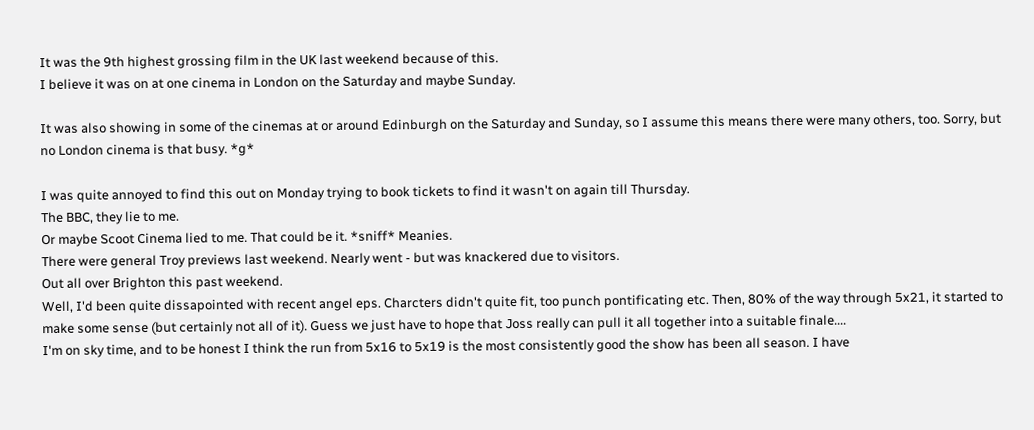It was the 9th highest grossing film in the UK last weekend because of this.
I believe it was on at one cinema in London on the Saturday and maybe Sunday.

It was also showing in some of the cinemas at or around Edinburgh on the Saturday and Sunday, so I assume this means there were many others, too. Sorry, but no London cinema is that busy. *g*

I was quite annoyed to find this out on Monday trying to book tickets to find it wasn't on again till Thursday.
The BBC, they lie to me.
Or maybe Scoot Cinema lied to me. That could be it. *sniff* Meanies.
There were general Troy previews last weekend. Nearly went - but was knackered due to visitors.
Out all over Brighton this past weekend.
Well, I'd been quite dissapointed with recent angel eps. Charcters didn't quite fit, too punch pontificating etc. Then, 80% of the way through 5x21, it started to make some sense (but certainly not all of it). Guess we just have to hope that Joss really can pull it all together into a suitable finale....
I'm on sky time, and to be honest I think the run from 5x16 to 5x19 is the most consistently good the show has been all season. I have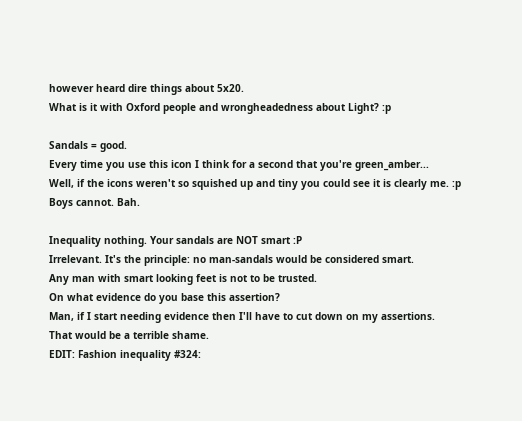however heard dire things about 5x20.
What is it with Oxford people and wrongheadedness about Light? :p

Sandals = good.
Every time you use this icon I think for a second that you're green_amber...
Well, if the icons weren't so squished up and tiny you could see it is clearly me. :p
Boys cannot. Bah.

Inequality nothing. Your sandals are NOT smart :P
Irrelevant. It's the principle: no man-sandals would be considered smart.
Any man with smart looking feet is not to be trusted.
On what evidence do you base this assertion?
Man, if I start needing evidence then I'll have to cut down on my assertions.
That would be a terrible shame.
EDIT: Fashion inequality #324: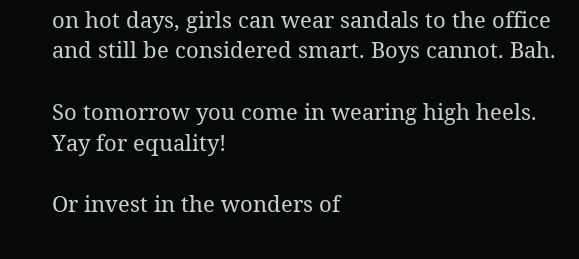on hot days, girls can wear sandals to the office and still be considered smart. Boys cannot. Bah.

So tomorrow you come in wearing high heels.
Yay for equality!

Or invest in the wonders of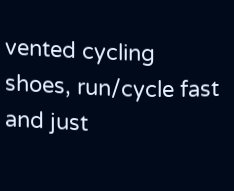vented cycling shoes, run/cycle fast and just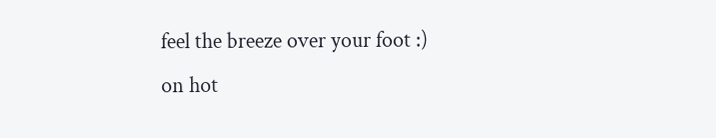feel the breeze over your foot :)
on hot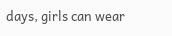days, girls can wear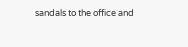sandals to the office and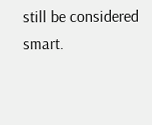still be considered smart.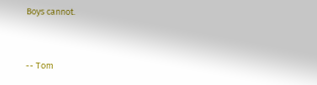Boys cannot.


-- Tom